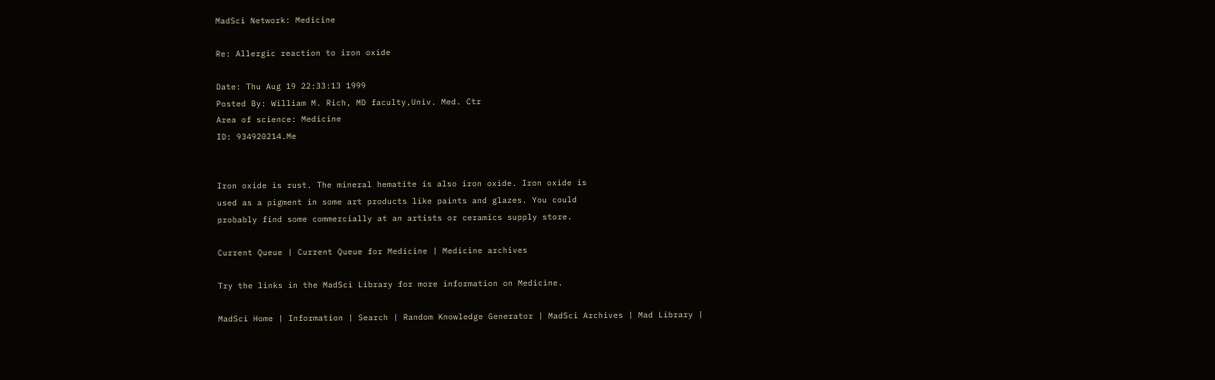MadSci Network: Medicine

Re: Allergic reaction to iron oxide

Date: Thu Aug 19 22:33:13 1999
Posted By: William M. Rich, MD faculty,Univ. Med. Ctr
Area of science: Medicine
ID: 934920214.Me


Iron oxide is rust. The mineral hematite is also iron oxide. Iron oxide is
used as a pigment in some art products like paints and glazes. You could
probably find some commercially at an artists or ceramics supply store.

Current Queue | Current Queue for Medicine | Medicine archives

Try the links in the MadSci Library for more information on Medicine.

MadSci Home | Information | Search | Random Knowledge Generator | MadSci Archives | Mad Library |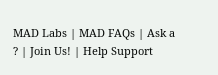MAD Labs | MAD FAQs | Ask a ? | Join Us! | Help Support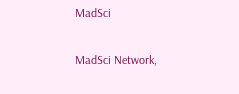MadSci

MadSci Network,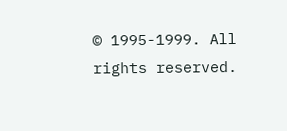© 1995-1999. All rights reserved.